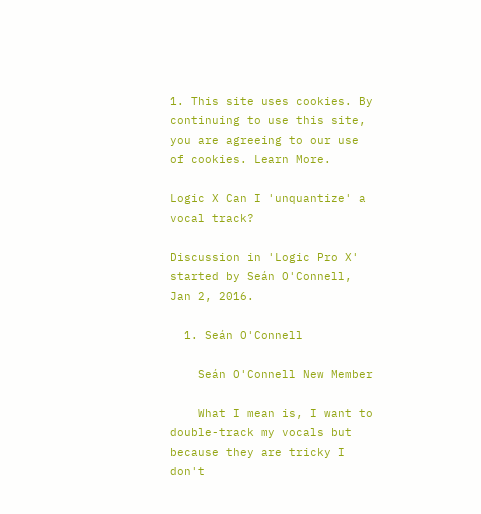1. This site uses cookies. By continuing to use this site, you are agreeing to our use of cookies. Learn More.

Logic X Can I 'unquantize' a vocal track?

Discussion in 'Logic Pro X' started by Seán O'Connell, Jan 2, 2016.

  1. Seán O'Connell

    Seán O'Connell New Member

    What I mean is, I want to double-track my vocals but because they are tricky I don't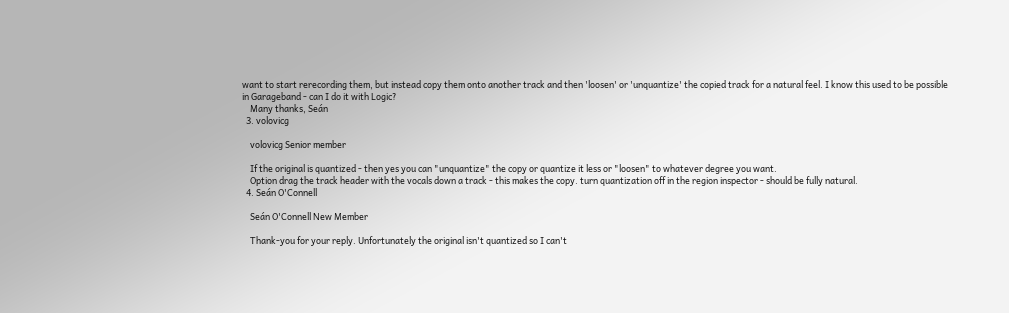want to start rerecording them, but instead copy them onto another track and then 'loosen' or 'unquantize' the copied track for a natural feel. I know this used to be possible in Garageband - can I do it with Logic?
    Many thanks, Seán
  3. volovicg

    volovicg Senior member

    If the original is quantized - then yes you can "unquantize" the copy or quantize it less or "loosen" to whatever degree you want.
    Option drag the track header with the vocals down a track - this makes the copy. turn quantization off in the region inspector - should be fully natural.
  4. Seán O'Connell

    Seán O'Connell New Member

    Thank-you for your reply. Unfortunately the original isn't quantized so I can't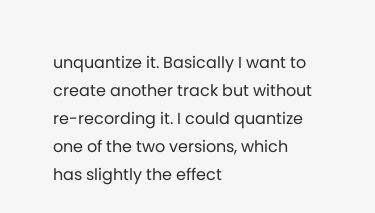unquantize it. Basically I want to create another track but without re-recording it. I could quantize one of the two versions, which has slightly the effect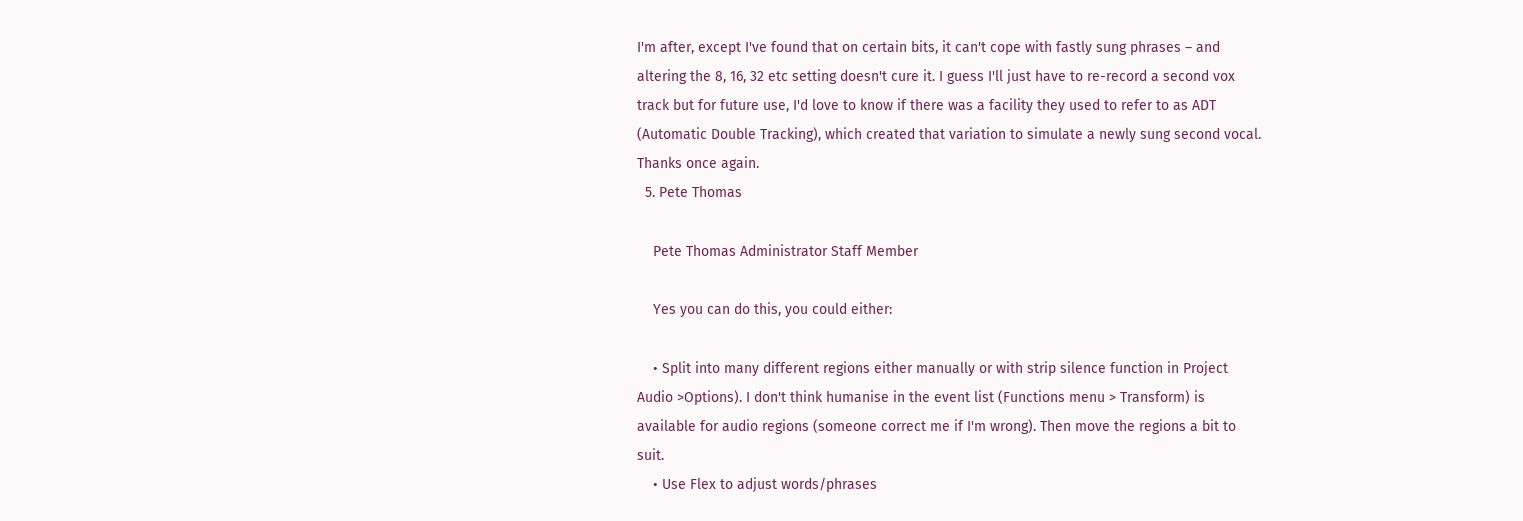I'm after, except I've found that on certain bits, it can't cope with fastly sung phrases – and altering the 8, 16, 32 etc setting doesn't cure it. I guess I'll just have to re-record a second vox track but for future use, I'd love to know if there was a facility they used to refer to as ADT (Automatic Double Tracking), which created that variation to simulate a newly sung second vocal. Thanks once again.
  5. Pete Thomas

    Pete Thomas Administrator Staff Member

    Yes you can do this, you could either:

    • Split into many different regions either manually or with strip silence function in Project Audio >Options). I don't think humanise in the event list (Functions menu > Transform) is available for audio regions (someone correct me if I'm wrong). Then move the regions a bit to suit.
    • Use Flex to adjust words/phrases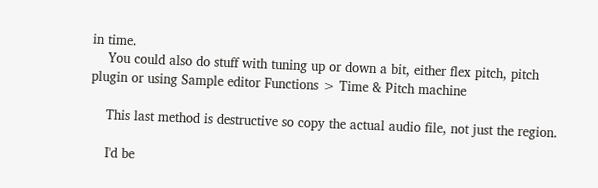in time.
    You could also do stuff with tuning up or down a bit, either flex pitch, pitch plugin or using Sample editor Functions > Time & Pitch machine

    This last method is destructive so copy the actual audio file, not just the region.

    I'd be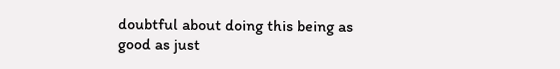doubtful about doing this being as good as just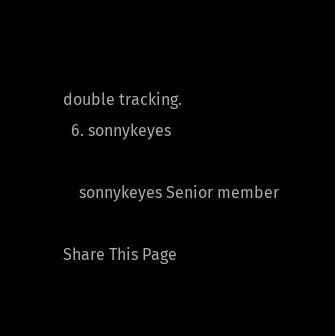double tracking.
  6. sonnykeyes

    sonnykeyes Senior member

Share This Page